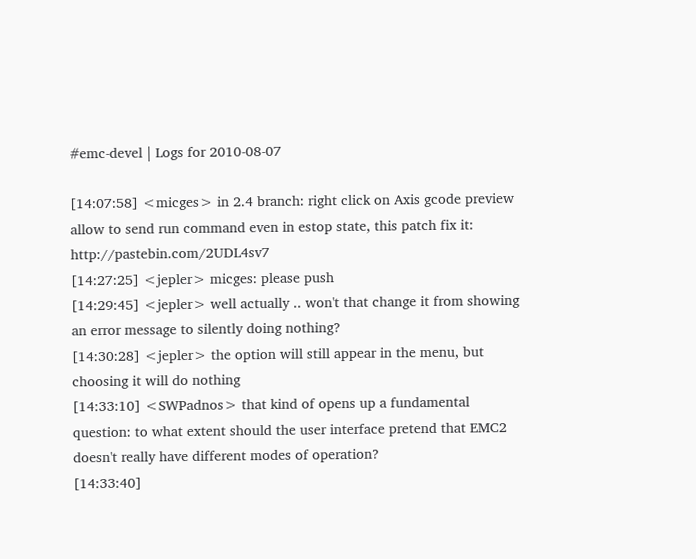#emc-devel | Logs for 2010-08-07

[14:07:58] <micges> in 2.4 branch: right click on Axis gcode preview allow to send run command even in estop state, this patch fix it: http://pastebin.com/2UDL4sv7
[14:27:25] <jepler> micges: please push
[14:29:45] <jepler> well actually .. won't that change it from showing an error message to silently doing nothing?
[14:30:28] <jepler> the option will still appear in the menu, but choosing it will do nothing
[14:33:10] <SWPadnos> that kind of opens up a fundamental question: to what extent should the user interface pretend that EMC2 doesn't really have different modes of operation?
[14:33:40]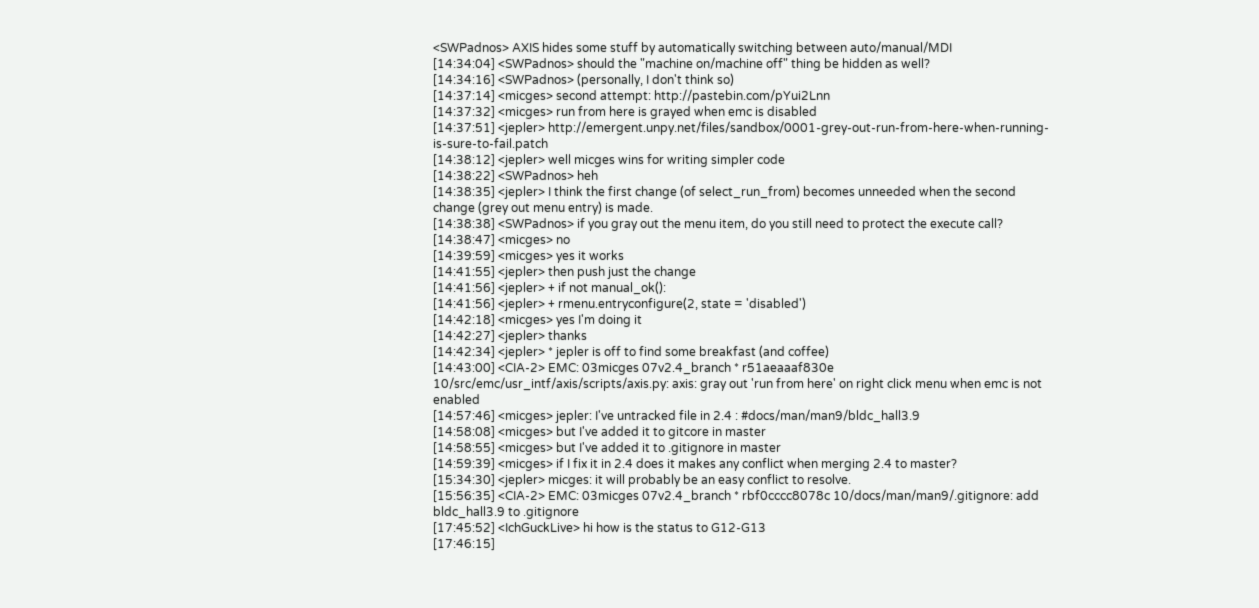<SWPadnos> AXIS hides some stuff by automatically switching between auto/manual/MDI
[14:34:04] <SWPadnos> should the "machine on/machine off" thing be hidden as well?
[14:34:16] <SWPadnos> (personally, I don't think so)
[14:37:14] <micges> second attempt: http://pastebin.com/pYui2Lnn
[14:37:32] <micges> run from here is grayed when emc is disabled
[14:37:51] <jepler> http://emergent.unpy.net/files/sandbox/0001-grey-out-run-from-here-when-running-is-sure-to-fail.patch
[14:38:12] <jepler> well micges wins for writing simpler code
[14:38:22] <SWPadnos> heh
[14:38:35] <jepler> I think the first change (of select_run_from) becomes unneeded when the second change (grey out menu entry) is made.
[14:38:38] <SWPadnos> if you gray out the menu item, do you still need to protect the execute call?
[14:38:47] <micges> no
[14:39:59] <micges> yes it works
[14:41:55] <jepler> then push just the change
[14:41:56] <jepler> + if not manual_ok():
[14:41:56] <jepler> + rmenu.entryconfigure(2, state = 'disabled')
[14:42:18] <micges> yes I'm doing it
[14:42:27] <jepler> thanks
[14:42:34] <jepler> * jepler is off to find some breakfast (and coffee)
[14:43:00] <CIA-2> EMC: 03micges 07v2.4_branch * r51aeaaaf830e 10/src/emc/usr_intf/axis/scripts/axis.py: axis: gray out 'run from here' on right click menu when emc is not enabled
[14:57:46] <micges> jepler: I've untracked file in 2.4 : #docs/man/man9/bldc_hall3.9
[14:58:08] <micges> but I've added it to gitcore in master
[14:58:55] <micges> but I've added it to .gitignore in master
[14:59:39] <micges> if I fix it in 2.4 does it makes any conflict when merging 2.4 to master?
[15:34:30] <jepler> micges: it will probably be an easy conflict to resolve.
[15:56:35] <CIA-2> EMC: 03micges 07v2.4_branch * rbf0cccc8078c 10/docs/man/man9/.gitignore: add bldc_hall3.9 to .gitignore
[17:45:52] <IchGuckLive> hi how is the status to G12-G13
[17:46:15]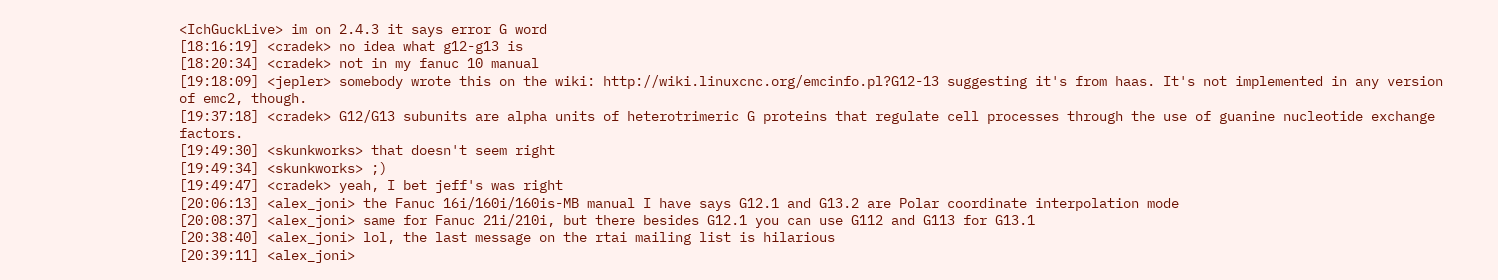<IchGuckLive> im on 2.4.3 it says error G word
[18:16:19] <cradek> no idea what g12-g13 is
[18:20:34] <cradek> not in my fanuc 10 manual
[19:18:09] <jepler> somebody wrote this on the wiki: http://wiki.linuxcnc.org/emcinfo.pl?G12-13 suggesting it's from haas. It's not implemented in any version of emc2, though.
[19:37:18] <cradek> G12/G13 subunits are alpha units of heterotrimeric G proteins that regulate cell processes through the use of guanine nucleotide exchange factors.
[19:49:30] <skunkworks> that doesn't seem right
[19:49:34] <skunkworks> ;)
[19:49:47] <cradek> yeah, I bet jeff's was right
[20:06:13] <alex_joni> the Fanuc 16i/160i/160is-MB manual I have says G12.1 and G13.2 are Polar coordinate interpolation mode
[20:08:37] <alex_joni> same for Fanuc 21i/210i, but there besides G12.1 you can use G112 and G113 for G13.1
[20:38:40] <alex_joni> lol, the last message on the rtai mailing list is hilarious
[20:39:11] <alex_joni>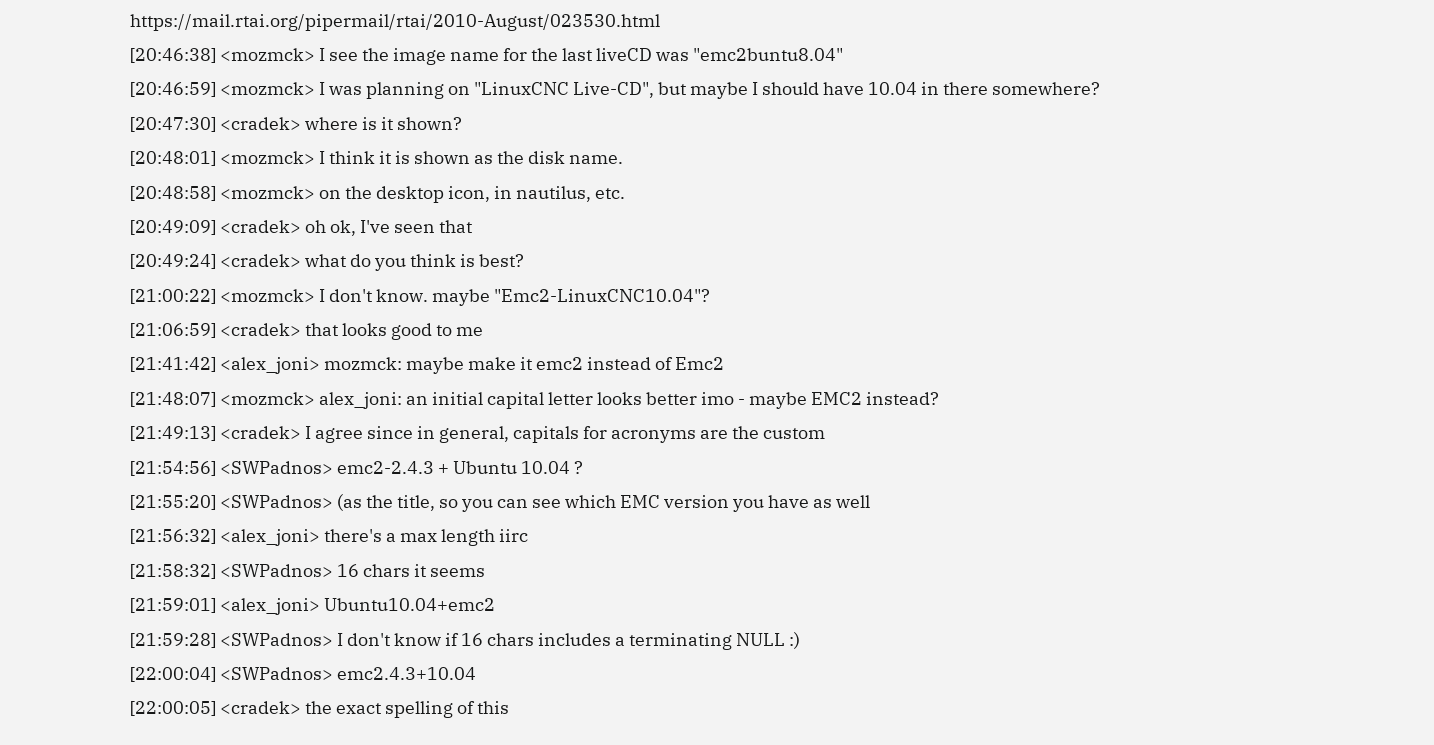https://mail.rtai.org/pipermail/rtai/2010-August/023530.html
[20:46:38] <mozmck> I see the image name for the last liveCD was "emc2buntu8.04"
[20:46:59] <mozmck> I was planning on "LinuxCNC Live-CD", but maybe I should have 10.04 in there somewhere?
[20:47:30] <cradek> where is it shown?
[20:48:01] <mozmck> I think it is shown as the disk name.
[20:48:58] <mozmck> on the desktop icon, in nautilus, etc.
[20:49:09] <cradek> oh ok, I've seen that
[20:49:24] <cradek> what do you think is best?
[21:00:22] <mozmck> I don't know. maybe "Emc2-LinuxCNC10.04"?
[21:06:59] <cradek> that looks good to me
[21:41:42] <alex_joni> mozmck: maybe make it emc2 instead of Emc2
[21:48:07] <mozmck> alex_joni: an initial capital letter looks better imo - maybe EMC2 instead?
[21:49:13] <cradek> I agree since in general, capitals for acronyms are the custom
[21:54:56] <SWPadnos> emc2-2.4.3 + Ubuntu 10.04 ?
[21:55:20] <SWPadnos> (as the title, so you can see which EMC version you have as well
[21:56:32] <alex_joni> there's a max length iirc
[21:58:32] <SWPadnos> 16 chars it seems
[21:59:01] <alex_joni> Ubuntu10.04+emc2
[21:59:28] <SWPadnos> I don't know if 16 chars includes a terminating NULL :)
[22:00:04] <SWPadnos> emc2.4.3+10.04
[22:00:05] <cradek> the exact spelling of this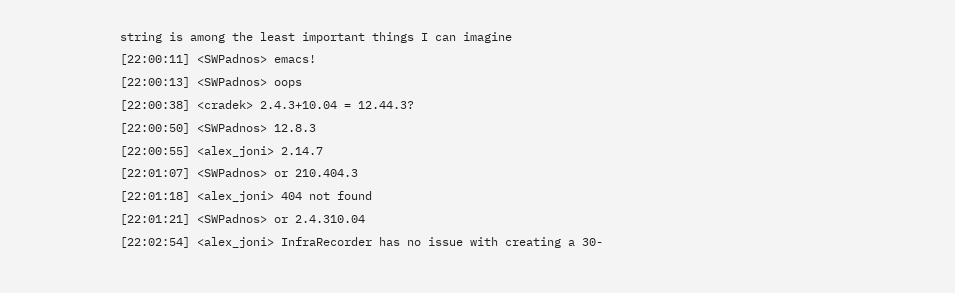string is among the least important things I can imagine
[22:00:11] <SWPadnos> emacs!
[22:00:13] <SWPadnos> oops
[22:00:38] <cradek> 2.4.3+10.04 = 12.44.3?
[22:00:50] <SWPadnos> 12.8.3
[22:00:55] <alex_joni> 2.14.7
[22:01:07] <SWPadnos> or 210.404.3
[22:01:18] <alex_joni> 404 not found
[22:01:21] <SWPadnos> or 2.4.310.04
[22:02:54] <alex_joni> InfraRecorder has no issue with creating a 30-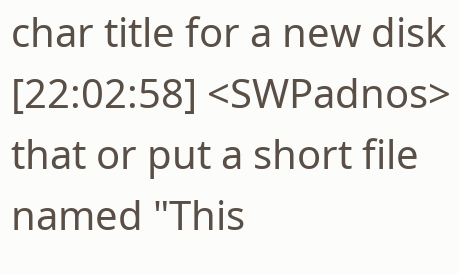char title for a new disk
[22:02:58] <SWPadnos> that or put a short file named "This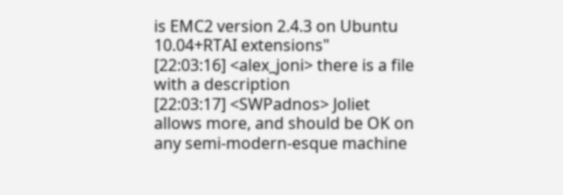is EMC2 version 2.4.3 on Ubuntu 10.04+RTAI extensions"
[22:03:16] <alex_joni> there is a file with a description
[22:03:17] <SWPadnos> Joliet allows more, and should be OK on any semi-modern-esque machine